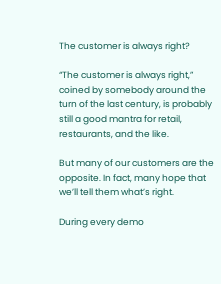The customer is always right?

“The customer is always right,” coined by somebody around the turn of the last century, is probably still a good mantra for retail, restaurants, and the like.

But many of our customers are the opposite. In fact, many hope that we’ll tell them what’s right.

During every demo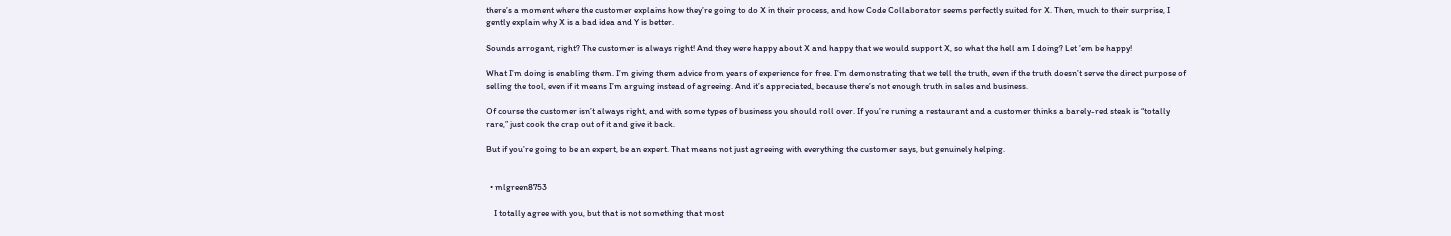there’s a moment where the customer explains how they’re going to do X in their process, and how Code Collaborator seems perfectly suited for X. Then, much to their surprise, I gently explain why X is a bad idea and Y is better.

Sounds arrogant, right? The customer is always right! And they were happy about X and happy that we would support X, so what the hell am I doing? Let ’em be happy!

What I’m doing is enabling them. I’m giving them advice from years of experience for free. I’m demonstrating that we tell the truth, even if the truth doesn’t serve the direct purpose of selling the tool, even if it means I’m arguing instead of agreeing. And it’s appreciated, because there’s not enough truth in sales and business.

Of course the customer isn’t always right, and with some types of business you should roll over. If you’re runing a restaurant and a customer thinks a barely-red steak is “totally rare,” just cook the crap out of it and give it back.

But if you’re going to be an expert, be an expert. That means not just agreeing with everything the customer says, but genuinely helping.


  • mlgreen8753

    I totally agree with you, but that is not something that most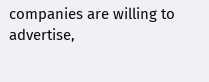companies are willing to advertise,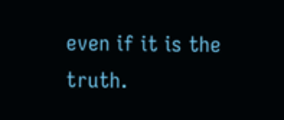even if it is the truth.